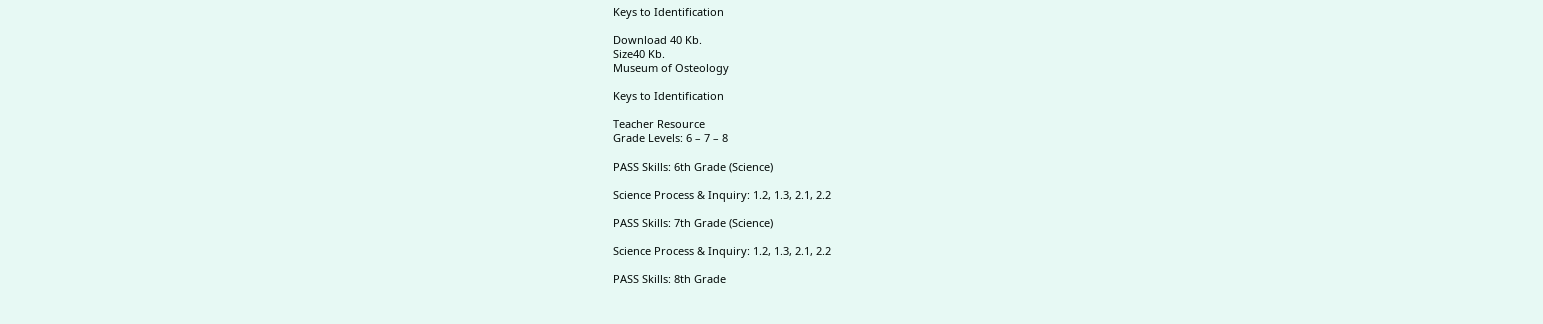Keys to Identification

Download 40 Kb.
Size40 Kb.
Museum of Osteology

Keys to Identification

Teacher Resource
Grade Levels: 6 – 7 – 8

PASS Skills: 6th Grade (Science)

Science Process & Inquiry: 1.2, 1.3, 2.1, 2.2

PASS Skills: 7th Grade (Science)

Science Process & Inquiry: 1.2, 1.3, 2.1, 2.2

PASS Skills: 8th Grade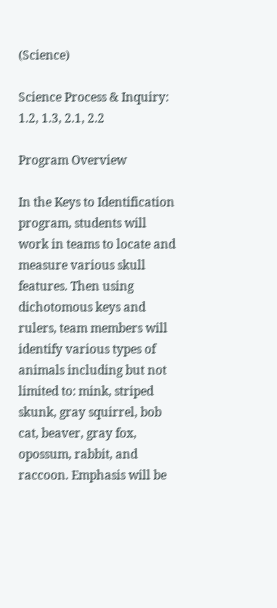(Science)

Science Process & Inquiry: 1.2, 1.3, 2.1, 2.2

Program Overview

In the Keys to Identification program, students will work in teams to locate and measure various skull features. Then using dichotomous keys and rulers, team members will identify various types of animals including but not limited to: mink, striped skunk, gray squirrel, bob cat, beaver, gray fox, opossum, rabbit, and raccoon. Emphasis will be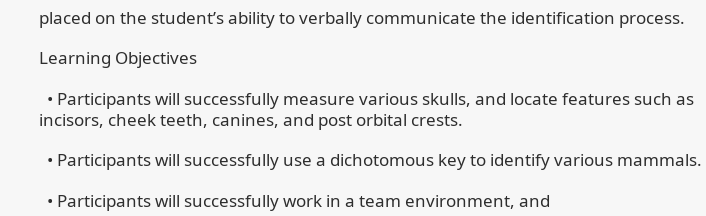placed on the student’s ability to verbally communicate the identification process.

Learning Objectives

  • Participants will successfully measure various skulls, and locate features such as incisors, cheek teeth, canines, and post orbital crests.

  • Participants will successfully use a dichotomous key to identify various mammals.

  • Participants will successfully work in a team environment, and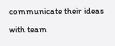communicate their ideas with team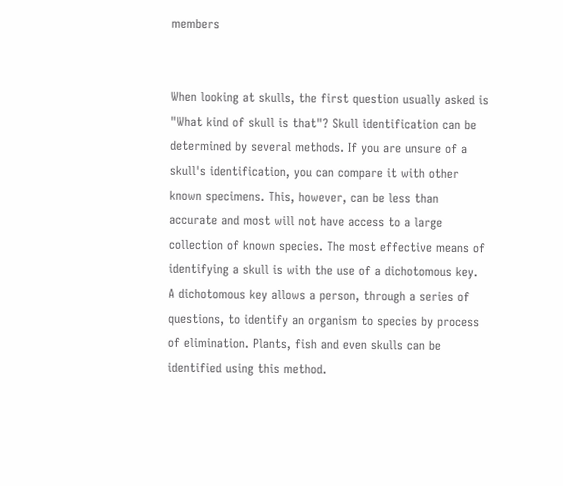members


When looking at skulls, the first question usually asked is "What kind of skull is that"? Skull identification can be determined by several methods. If you are unsure of a skull's identification, you can compare it with other known specimens. This, however, can be less than accurate and most will not have access to a large collection of known species. The most effective means of identifying a skull is with the use of a dichotomous key. A dichotomous key allows a person, through a series of questions, to identify an organism to species by process of elimination. Plants, fish and even skulls can be identified using this method.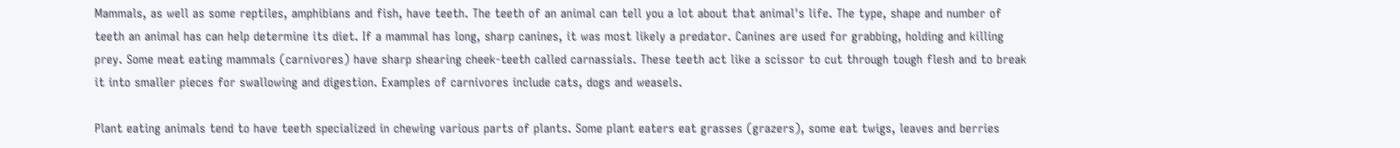Mammals, as well as some reptiles, amphibians and fish, have teeth. The teeth of an animal can tell you a lot about that animal's life. The type, shape and number of teeth an animal has can help determine its diet. If a mammal has long, sharp canines, it was most likely a predator. Canines are used for grabbing, holding and killing prey. Some meat eating mammals (carnivores) have sharp shearing cheek-teeth called carnassials. These teeth act like a scissor to cut through tough flesh and to break it into smaller pieces for swallowing and digestion. Examples of carnivores include cats, dogs and weasels.

Plant eating animals tend to have teeth specialized in chewing various parts of plants. Some plant eaters eat grasses (grazers), some eat twigs, leaves and berries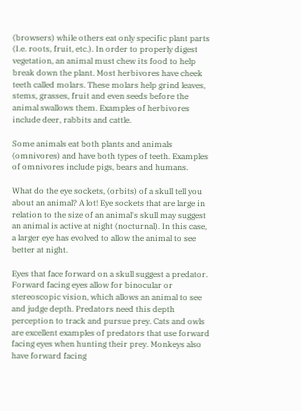(browsers) while others eat only specific plant parts (I.e. roots, fruit, etc.). In order to properly digest vegetation, an animal must chew its food to help break down the plant. Most herbivores have cheek teeth called molars. These molars help grind leaves, stems, grasses, fruit and even seeds before the animal swallows them. Examples of herbivores include deer, rabbits and cattle.

Some animals eat both plants and animals (omnivores) and have both types of teeth. Examples of omnivores include pigs, bears and humans.

What do the eye sockets, (orbits) of a skull tell you about an animal? A lot! Eye sockets that are large in relation to the size of an animal's skull may suggest an animal is active at night (nocturnal). In this case, a larger eye has evolved to allow the animal to see better at night.

Eyes that face forward on a skull suggest a predator. Forward facing eyes allow for binocular or stereoscopic vision, which allows an animal to see and judge depth. Predators need this depth perception to track and pursue prey. Cats and owls are excellent examples of predators that use forward facing eyes when hunting their prey. Monkeys also have forward facing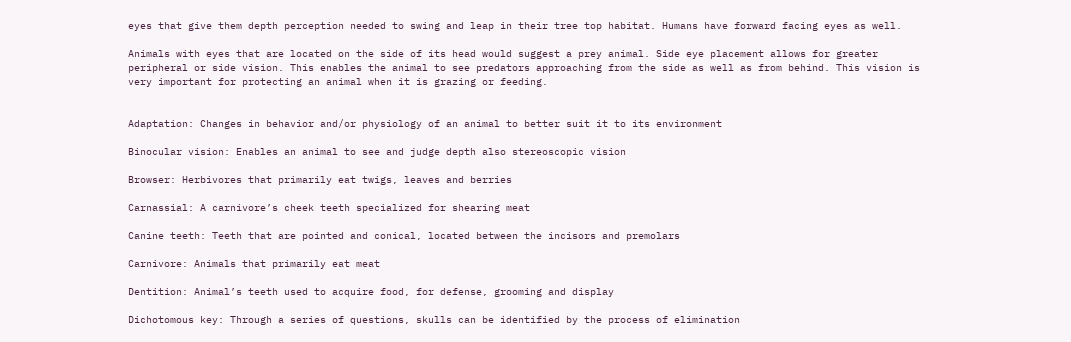eyes that give them depth perception needed to swing and leap in their tree top habitat. Humans have forward facing eyes as well.

Animals with eyes that are located on the side of its head would suggest a prey animal. Side eye placement allows for greater peripheral or side vision. This enables the animal to see predators approaching from the side as well as from behind. This vision is very important for protecting an animal when it is grazing or feeding.


Adaptation: Changes in behavior and/or physiology of an animal to better suit it to its environment

Binocular vision: Enables an animal to see and judge depth also stereoscopic vision

Browser: Herbivores that primarily eat twigs, leaves and berries

Carnassial: A carnivore’s cheek teeth specialized for shearing meat

Canine teeth: Teeth that are pointed and conical, located between the incisors and premolars

Carnivore: Animals that primarily eat meat

Dentition: Animal’s teeth used to acquire food, for defense, grooming and display

Dichotomous key: Through a series of questions, skulls can be identified by the process of elimination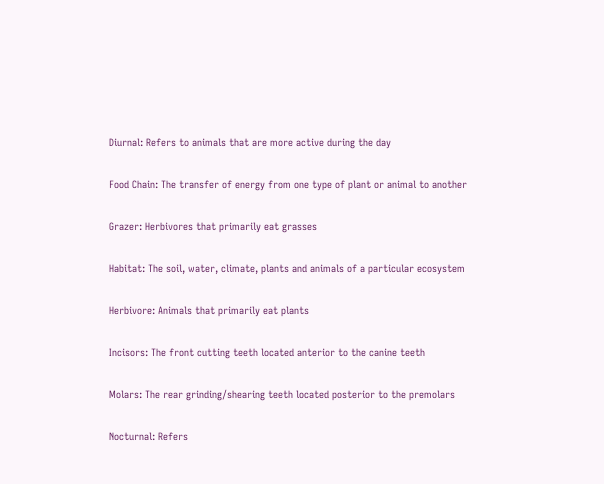Diurnal: Refers to animals that are more active during the day

Food Chain: The transfer of energy from one type of plant or animal to another

Grazer: Herbivores that primarily eat grasses

Habitat: The soil, water, climate, plants and animals of a particular ecosystem

Herbivore: Animals that primarily eat plants

Incisors: The front cutting teeth located anterior to the canine teeth

Molars: The rear grinding/shearing teeth located posterior to the premolars

Nocturnal: Refers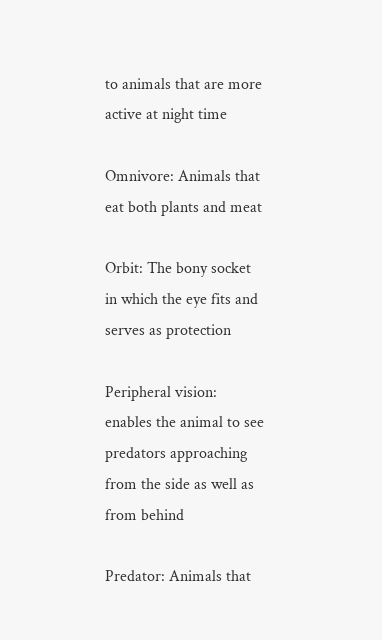to animals that are more active at night time

Omnivore: Animals that eat both plants and meat

Orbit: The bony socket in which the eye fits and serves as protection

Peripheral vision: enables the animal to see predators approaching from the side as well as from behind

Predator: Animals that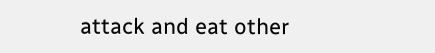attack and eat other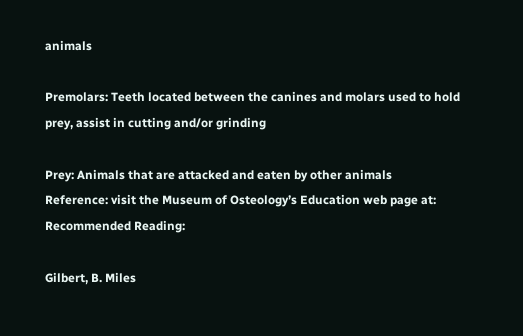animals

Premolars: Teeth located between the canines and molars used to hold prey, assist in cutting and/or grinding

Prey: Animals that are attacked and eaten by other animals
Reference: visit the Museum of Osteology’s Education web page at:
Recommended Reading:

Gilbert, B. Miles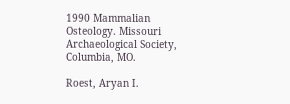1990 Mammalian Osteology. Missouri Archaeological Society, Columbia, MO.

Roest, Aryan I.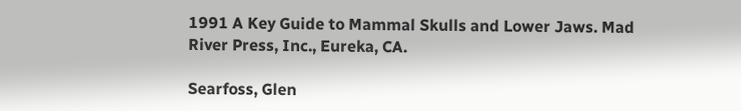1991 A Key Guide to Mammal Skulls and Lower Jaws. Mad River Press, Inc., Eureka, CA.

Searfoss, Glen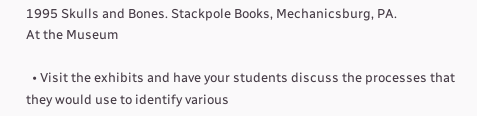1995 Skulls and Bones. Stackpole Books, Mechanicsburg, PA.
At the Museum

  • Visit the exhibits and have your students discuss the processes that they would use to identify various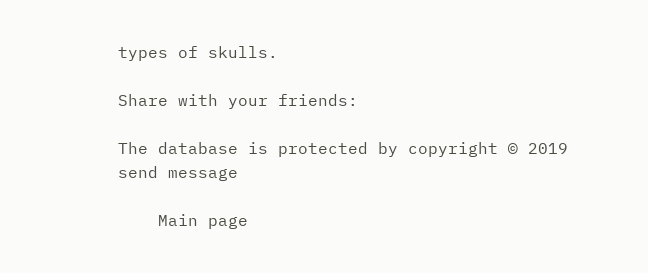types of skulls.

Share with your friends:

The database is protected by copyright © 2019
send message

    Main page